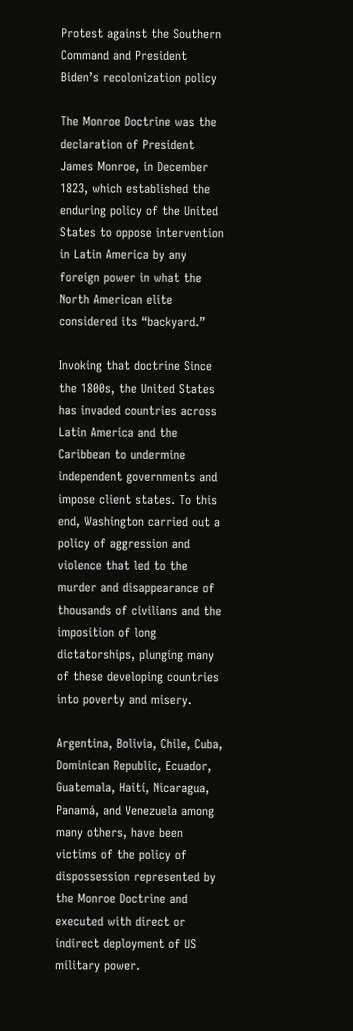Protest against the Southern Command and President Biden’s recolonization policy

The Monroe Doctrine was the declaration of President James Monroe, in December 1823, which established the enduring policy of the United States to oppose intervention in Latin America by any foreign power in what the North American elite considered its “backyard.”

Invoking that doctrine Since the 1800s, the United States has invaded countries across Latin America and the Caribbean to undermine independent governments and impose client states. To this end, Washington carried out a policy of aggression and violence that led to the murder and disappearance of thousands of civilians and the imposition of long dictatorships, plunging many of these developing countries into poverty and misery.

Argentina, Bolivia, Chile, Cuba, Dominican Republic, Ecuador, Guatemala, Haití, Nicaragua, Panamá, and Venezuela among many others, have been victims of the policy of dispossession represented by the Monroe Doctrine and executed with direct or indirect deployment of US military power.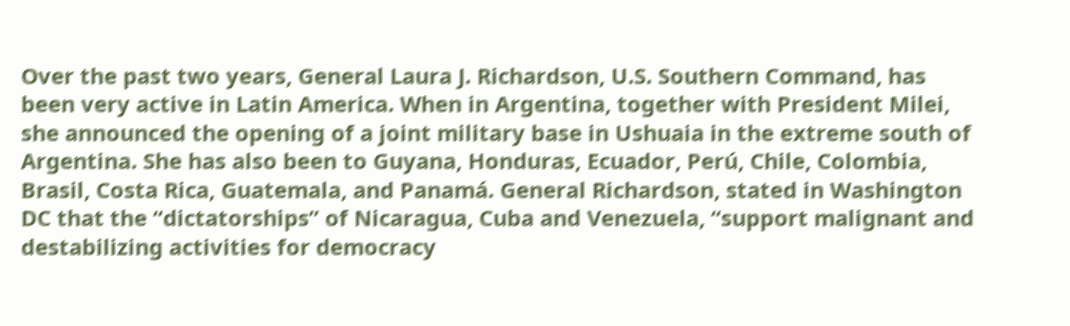Over the past two years, General Laura J. Richardson, U.S. Southern Command, has been very active in Latin America. When in Argentina, together with President Milei, she announced the opening of a joint military base in Ushuaia in the extreme south of Argentina. She has also been to Guyana, Honduras, Ecuador, Perú, Chile, Colombia, Brasil, Costa Rica, Guatemala, and Panamá. General Richardson, stated in Washington DC that the “dictatorships” of Nicaragua, Cuba and Venezuela, “support malignant and destabilizing activities for democracy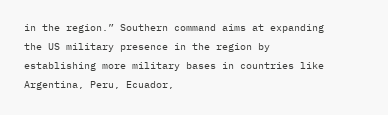in the region.” Southern command aims at expanding the US military presence in the region by establishing more military bases in countries like Argentina, Peru, Ecuador,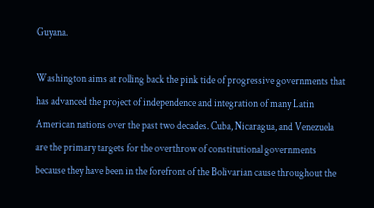Guyana.

Washington aims at rolling back the pink tide of progressive governments that has advanced the project of independence and integration of many Latin American nations over the past two decades. Cuba, Nicaragua, and Venezuela are the primary targets for the overthrow of constitutional governments because they have been in the forefront of the Bolivarian cause throughout the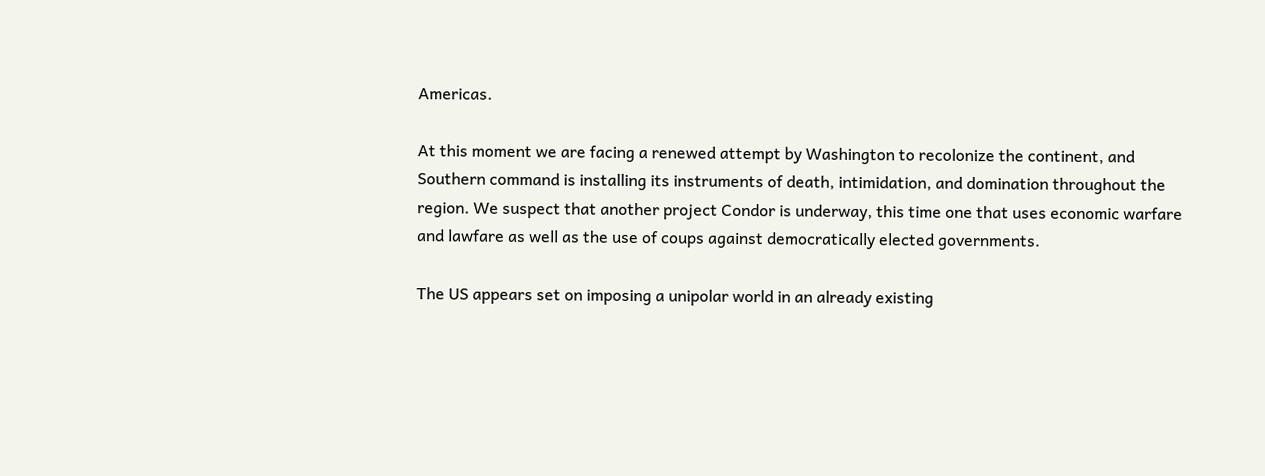Americas.

At this moment we are facing a renewed attempt by Washington to recolonize the continent, and Southern command is installing its instruments of death, intimidation, and domination throughout the region. We suspect that another project Condor is underway, this time one that uses economic warfare and lawfare as well as the use of coups against democratically elected governments.

The US appears set on imposing a unipolar world in an already existing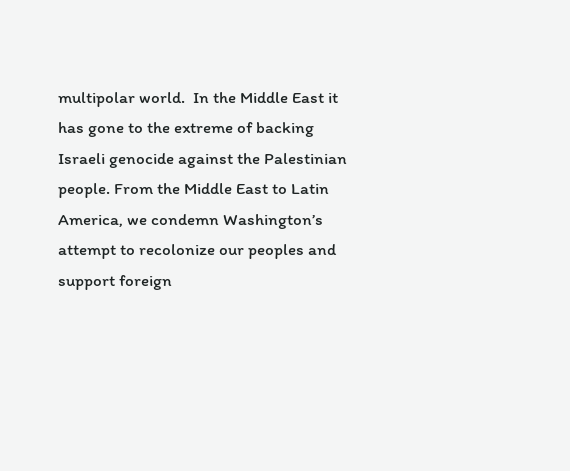multipolar world.  In the Middle East it has gone to the extreme of backing Israeli genocide against the Palestinian people. From the Middle East to Latin America, we condemn Washington’s attempt to recolonize our peoples and support foreign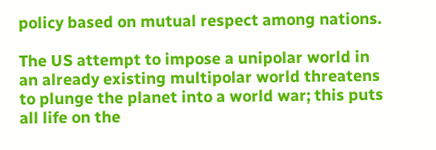policy based on mutual respect among nations.

The US attempt to impose a unipolar world in an already existing multipolar world threatens to plunge the planet into a world war; this puts all life on the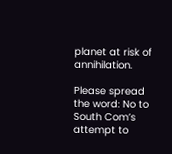planet at risk of annihilation.

Please spread the word: No to South Com’s attempt to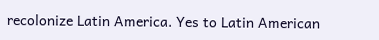recolonize Latin America. Yes to Latin American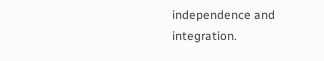independence and integration.